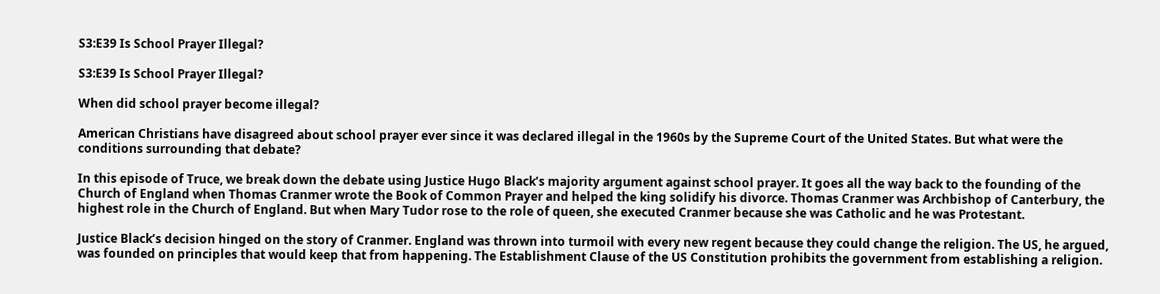S3:E39 Is School Prayer Illegal?

S3:E39 Is School Prayer Illegal?

When did school prayer become illegal?

American Christians have disagreed about school prayer ever since it was declared illegal in the 1960s by the Supreme Court of the United States. But what were the conditions surrounding that debate?

In this episode of Truce, we break down the debate using Justice Hugo Black’s majority argument against school prayer. It goes all the way back to the founding of the Church of England when Thomas Cranmer wrote the Book of Common Prayer and helped the king solidify his divorce. Thomas Cranmer was Archbishop of Canterbury, the highest role in the Church of England. But when Mary Tudor rose to the role of queen, she executed Cranmer because she was Catholic and he was Protestant.

Justice Black’s decision hinged on the story of Cranmer. England was thrown into turmoil with every new regent because they could change the religion. The US, he argued, was founded on principles that would keep that from happening. The Establishment Clause of the US Constitution prohibits the government from establishing a religion.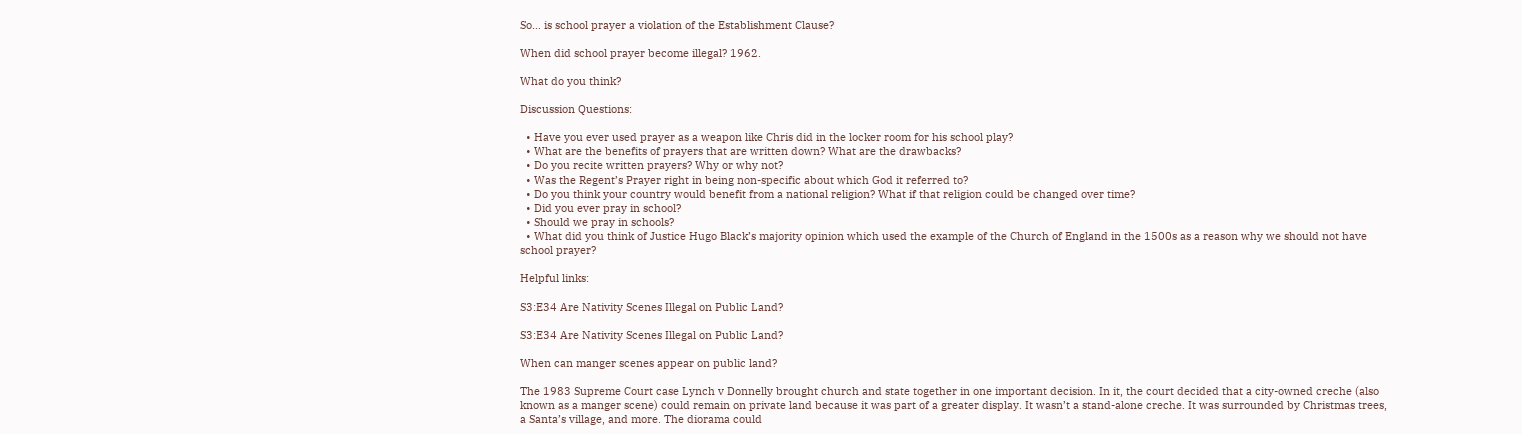So… is school prayer a violation of the Establishment Clause?

When did school prayer become illegal? 1962.

What do you think?

Discussion Questions:

  • Have you ever used prayer as a weapon like Chris did in the locker room for his school play?
  • What are the benefits of prayers that are written down? What are the drawbacks?
  • Do you recite written prayers? Why or why not?
  • Was the Regent’s Prayer right in being non-specific about which God it referred to?
  • Do you think your country would benefit from a national religion? What if that religion could be changed over time?
  • Did you ever pray in school?
  • Should we pray in schools?
  • What did you think of Justice Hugo Black’s majority opinion which used the example of the Church of England in the 1500s as a reason why we should not have school prayer?

Helpful links:

S3:E34 Are Nativity Scenes Illegal on Public Land?

S3:E34 Are Nativity Scenes Illegal on Public Land?

When can manger scenes appear on public land?

The 1983 Supreme Court case Lynch v Donnelly brought church and state together in one important decision. In it, the court decided that a city-owned creche (also known as a manger scene) could remain on private land because it was part of a greater display. It wasn’t a stand-alone creche. It was surrounded by Christmas trees, a Santa’s village, and more. The diorama could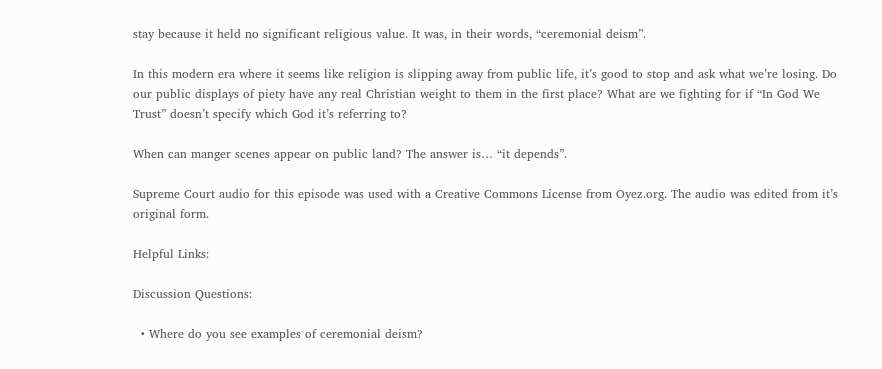stay because it held no significant religious value. It was, in their words, “ceremonial deism”.

In this modern era where it seems like religion is slipping away from public life, it’s good to stop and ask what we’re losing. Do our public displays of piety have any real Christian weight to them in the first place? What are we fighting for if “In God We Trust” doesn’t specify which God it’s referring to?

When can manger scenes appear on public land? The answer is… “it depends”.

Supreme Court audio for this episode was used with a Creative Commons License from Oyez.org. The audio was edited from it’s original form.

Helpful Links:

Discussion Questions:

  • Where do you see examples of ceremonial deism?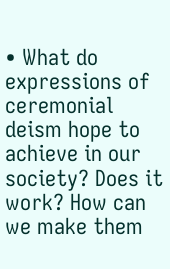• What do expressions of ceremonial deism hope to achieve in our society? Does it work? How can we make them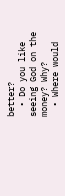better?
  • Do you like seeing God on the money? Why?
  • Where would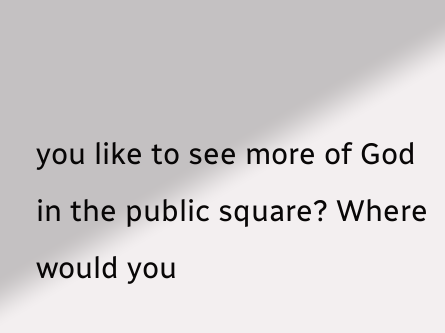you like to see more of God in the public square? Where would you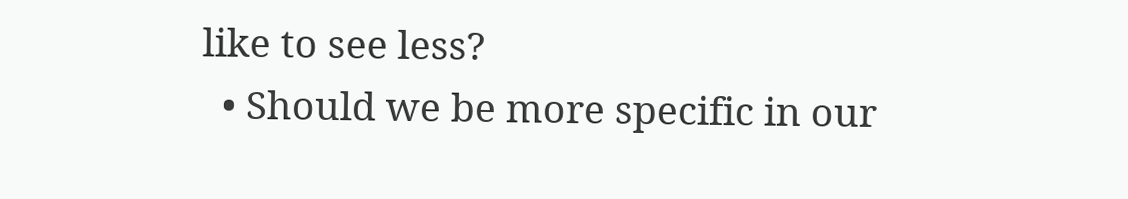like to see less?
  • Should we be more specific in our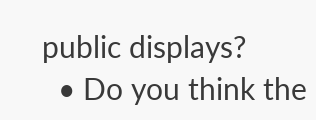public displays?
  • Do you think the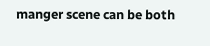manger scene can be both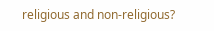religious and non-religious?